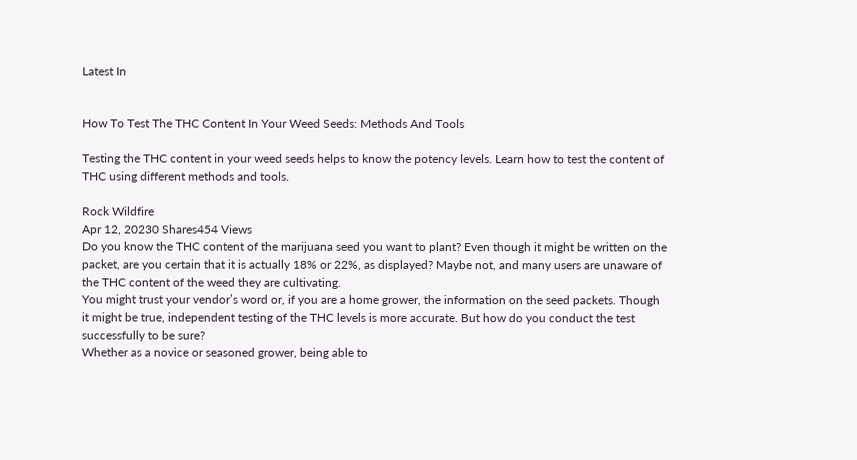Latest In


How To Test The THC Content In Your Weed Seeds: Methods And Tools

Testing the THC content in your weed seeds helps to know the potency levels. Learn how to test the content of THC using different methods and tools.

Rock Wildfire
Apr 12, 20230 Shares454 Views
Do you know the THC content of the marijuana seed you want to plant? Even though it might be written on the packet, are you certain that it is actually 18% or 22%, as displayed? Maybe not, and many users are unaware of the THC content of the weed they are cultivating.
You might trust your vendor’s word or, if you are a home grower, the information on the seed packets. Though it might be true, independent testing of the THC levels is more accurate. But how do you conduct the test successfully to be sure?
Whether as a novice or seasoned grower, being able to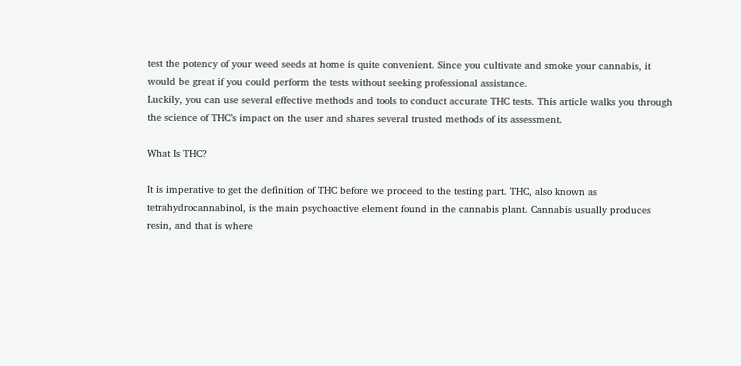test the potency of your weed seeds at home is quite convenient. Since you cultivate and smoke your cannabis, it would be great if you could perform the tests without seeking professional assistance.
Luckily, you can use several effective methods and tools to conduct accurate THC tests. This article walks you through the science of THC’s impact on the user and shares several trusted methods of its assessment.

What Is THC?

It is imperative to get the definition of THC before we proceed to the testing part. THC, also known as tetrahydrocannabinol, is the main psychoactive element found in the cannabis plant. Cannabis usually produces resin, and that is where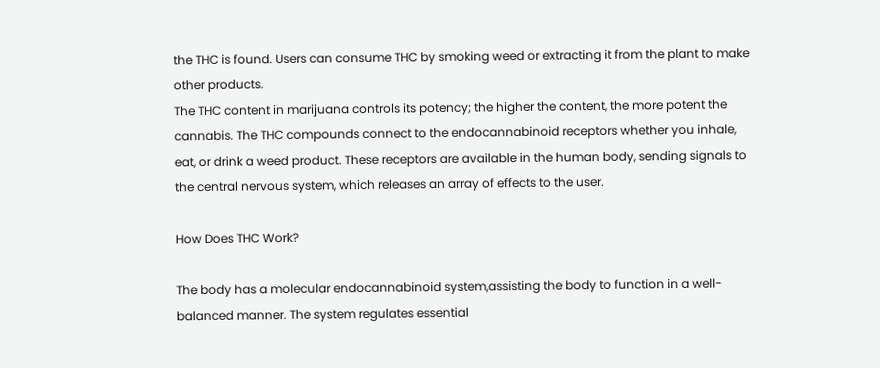the THC is found. Users can consume THC by smoking weed or extracting it from the plant to make other products.
The THC content in marijuana controls its potency; the higher the content, the more potent the cannabis. The THC compounds connect to the endocannabinoid receptors whether you inhale, eat, or drink a weed product. These receptors are available in the human body, sending signals to the central nervous system, which releases an array of effects to the user.

How Does THC Work?

The body has a molecular endocannabinoid system,assisting the body to function in a well-balanced manner. The system regulates essential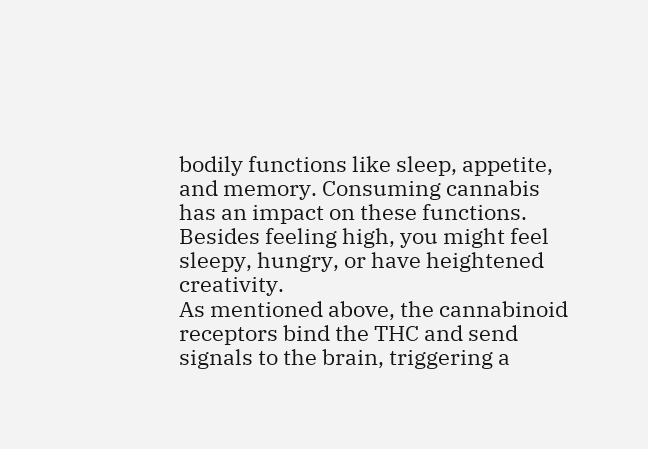bodily functions like sleep, appetite, and memory. Consuming cannabis has an impact on these functions. Besides feeling high, you might feel sleepy, hungry, or have heightened creativity.
As mentioned above, the cannabinoid receptors bind the THC and send signals to the brain, triggering a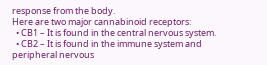response from the body.
Here are two major cannabinoid receptors:
  • CB1 – It is found in the central nervous system.
  • CB2 – It is found in the immune system and peripheral nervous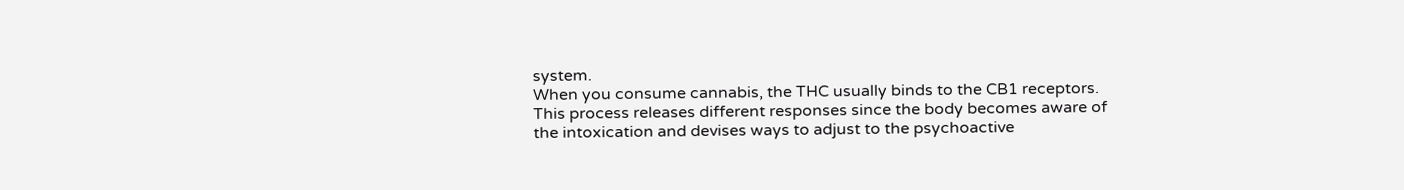system.
When you consume cannabis, the THC usually binds to the CB1 receptors. This process releases different responses since the body becomes aware of the intoxication and devises ways to adjust to the psychoactive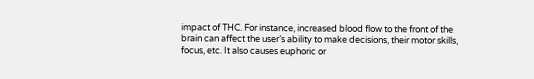impact of THC. For instance, increased blood flow to the front of the brain can affect the user’s ability to make decisions, their motor skills, focus, etc. It also causes euphoric or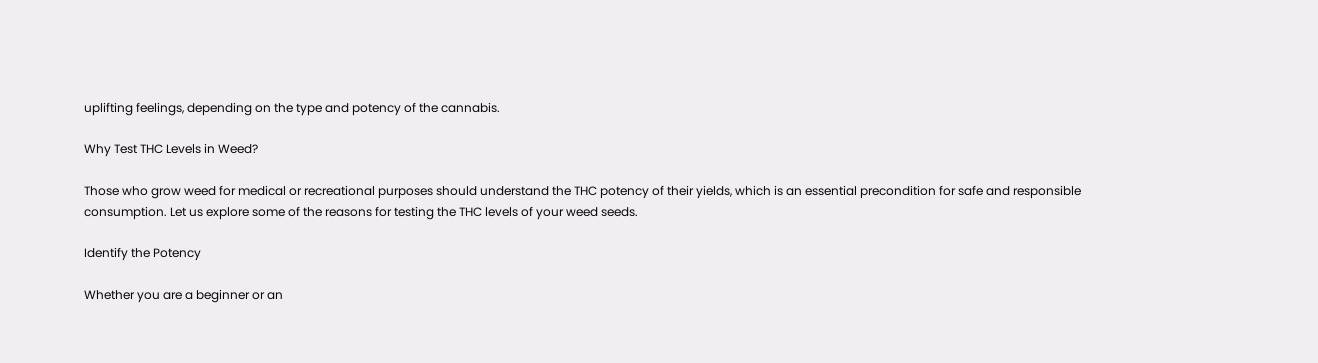uplifting feelings, depending on the type and potency of the cannabis.

Why Test THC Levels in Weed?

Those who grow weed for medical or recreational purposes should understand the THC potency of their yields, which is an essential precondition for safe and responsible consumption. Let us explore some of the reasons for testing the THC levels of your weed seeds.

Identify the Potency

Whether you are a beginner or an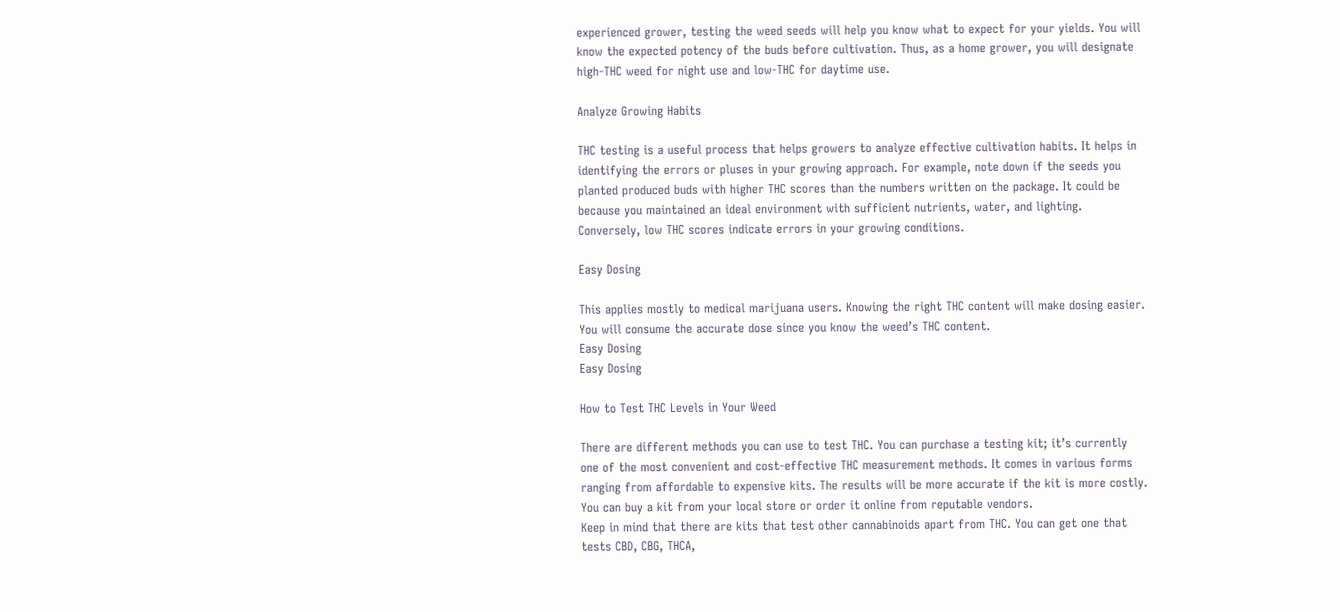experienced grower, testing the weed seeds will help you know what to expect for your yields. You will know the expected potency of the buds before cultivation. Thus, as a home grower, you will designate high-THC weed for night use and low-THC for daytime use.

Analyze Growing Habits

THC testing is a useful process that helps growers to analyze effective cultivation habits. It helps in identifying the errors or pluses in your growing approach. For example, note down if the seeds you planted produced buds with higher THC scores than the numbers written on the package. It could be because you maintained an ideal environment with sufficient nutrients, water, and lighting. Conversely, low THC scores indicate errors in your growing conditions.

Easy Dosing

This applies mostly to medical marijuana users. Knowing the right THC content will make dosing easier. You will consume the accurate dose since you know the weed’s THC content.
Easy Dosing
Easy Dosing

How to Test THC Levels in Your Weed

There are different methods you can use to test THC. You can purchase a testing kit; it’s currently one of the most convenient and cost-effective THC measurement methods. It comes in various forms ranging from affordable to expensive kits. The results will be more accurate if the kit is more costly. You can buy a kit from your local store or order it online from reputable vendors.
Keep in mind that there are kits that test other cannabinoids apart from THC. You can get one that tests CBD, CBG, THCA,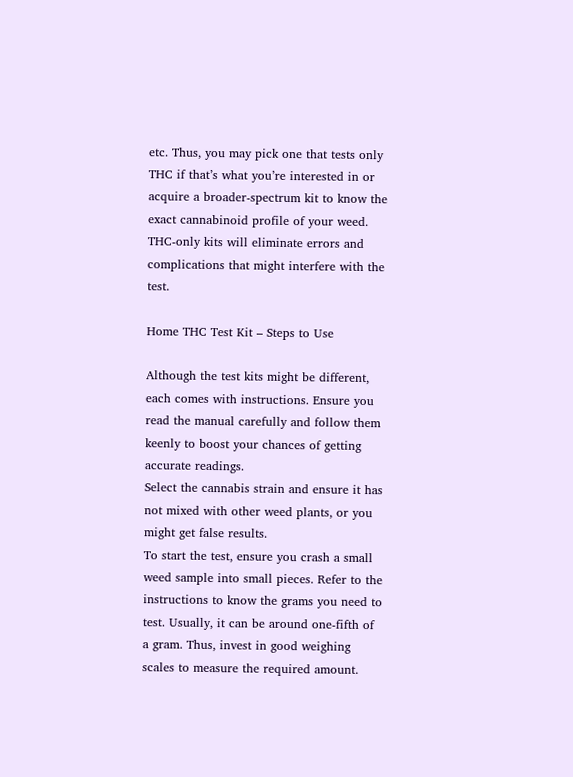etc. Thus, you may pick one that tests only THC if that’s what you’re interested in or acquire a broader-spectrum kit to know the exact cannabinoid profile of your weed. THC-only kits will eliminate errors and complications that might interfere with the test.

Home THC Test Kit – Steps to Use

Although the test kits might be different, each comes with instructions. Ensure you read the manual carefully and follow them keenly to boost your chances of getting accurate readings.
Select the cannabis strain and ensure it has not mixed with other weed plants, or you might get false results.
To start the test, ensure you crash a small weed sample into small pieces. Refer to the instructions to know the grams you need to test. Usually, it can be around one-fifth of a gram. Thus, invest in good weighing scales to measure the required amount.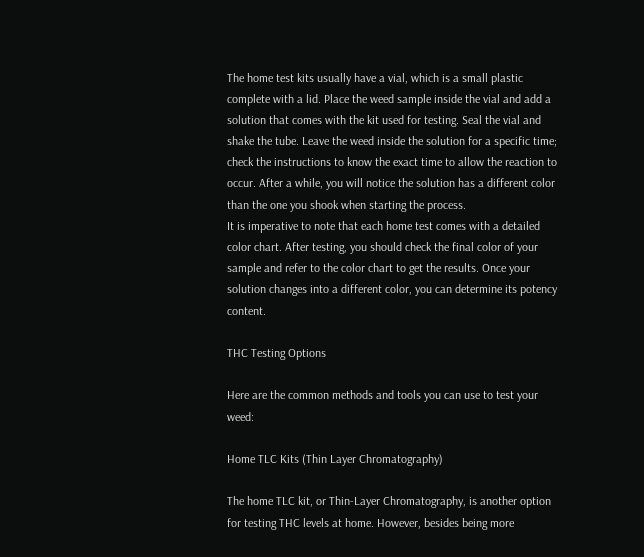The home test kits usually have a vial, which is a small plastic complete with a lid. Place the weed sample inside the vial and add a solution that comes with the kit used for testing. Seal the vial and shake the tube. Leave the weed inside the solution for a specific time; check the instructions to know the exact time to allow the reaction to occur. After a while, you will notice the solution has a different color than the one you shook when starting the process.
It is imperative to note that each home test comes with a detailed color chart. After testing, you should check the final color of your sample and refer to the color chart to get the results. Once your solution changes into a different color, you can determine its potency content.

THC Testing Options

Here are the common methods and tools you can use to test your weed:

Home TLC Kits (Thin Layer Chromatography)

The home TLC kit, or Thin-Layer Chromatography, is another option for testing THC levels at home. However, besides being more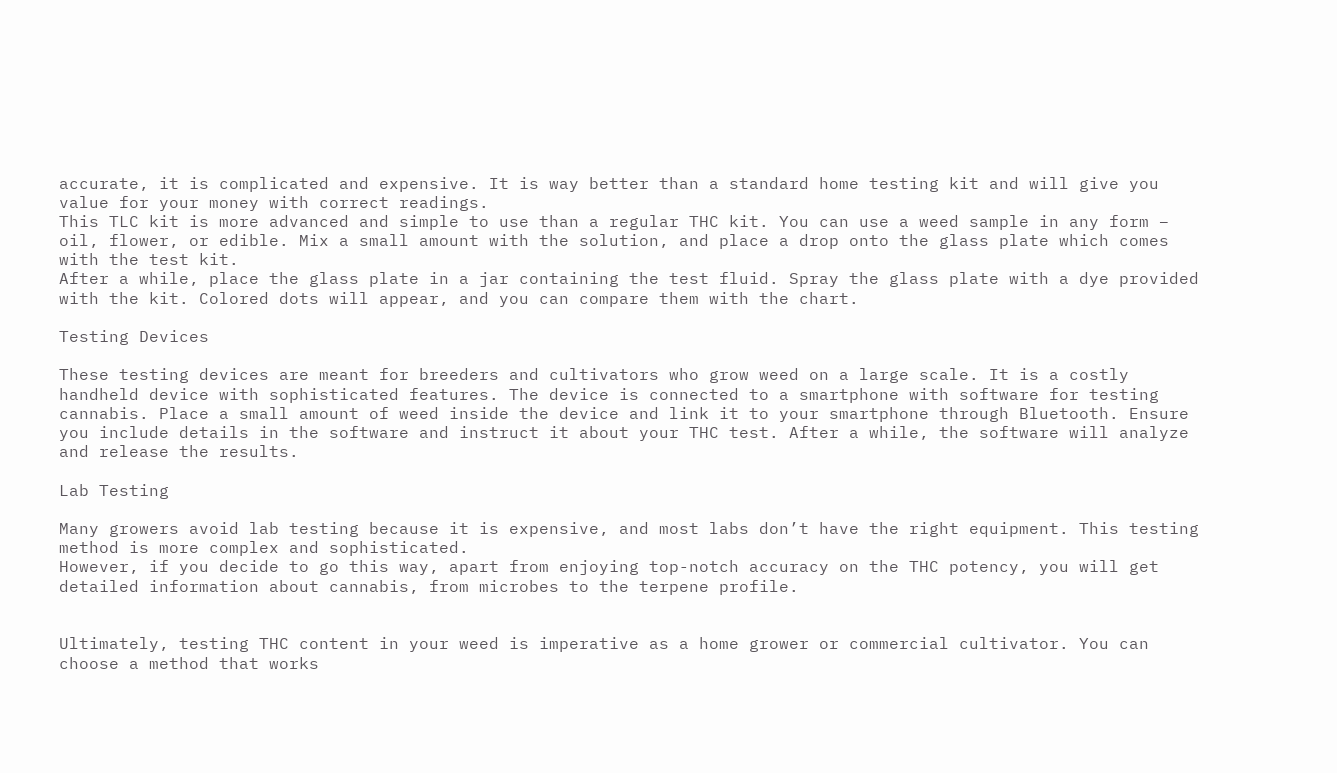accurate, it is complicated and expensive. It is way better than a standard home testing kit and will give you value for your money with correct readings.
This TLC kit is more advanced and simple to use than a regular THC kit. You can use a weed sample in any form – oil, flower, or edible. Mix a small amount with the solution, and place a drop onto the glass plate which comes with the test kit.
After a while, place the glass plate in a jar containing the test fluid. Spray the glass plate with a dye provided with the kit. Colored dots will appear, and you can compare them with the chart.

Testing Devices

These testing devices are meant for breeders and cultivators who grow weed on a large scale. It is a costly handheld device with sophisticated features. The device is connected to a smartphone with software for testing cannabis. Place a small amount of weed inside the device and link it to your smartphone through Bluetooth. Ensure you include details in the software and instruct it about your THC test. After a while, the software will analyze and release the results.

Lab Testing

Many growers avoid lab testing because it is expensive, and most labs don’t have the right equipment. This testing method is more complex and sophisticated.
However, if you decide to go this way, apart from enjoying top-notch accuracy on the THC potency, you will get detailed information about cannabis, from microbes to the terpene profile.


Ultimately, testing THC content in your weed is imperative as a home grower or commercial cultivator. You can choose a method that works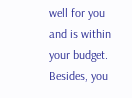well for you and is within your budget. Besides, you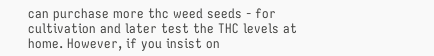can purchase more thc weed seeds - for cultivation and later test the THC levels at home. However, if you insist on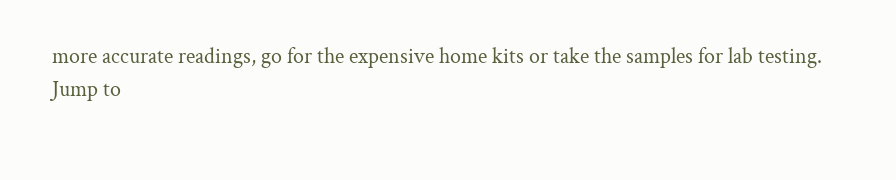more accurate readings, go for the expensive home kits or take the samples for lab testing.
Jump to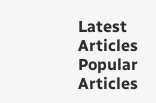Latest Articles
Popular Articles